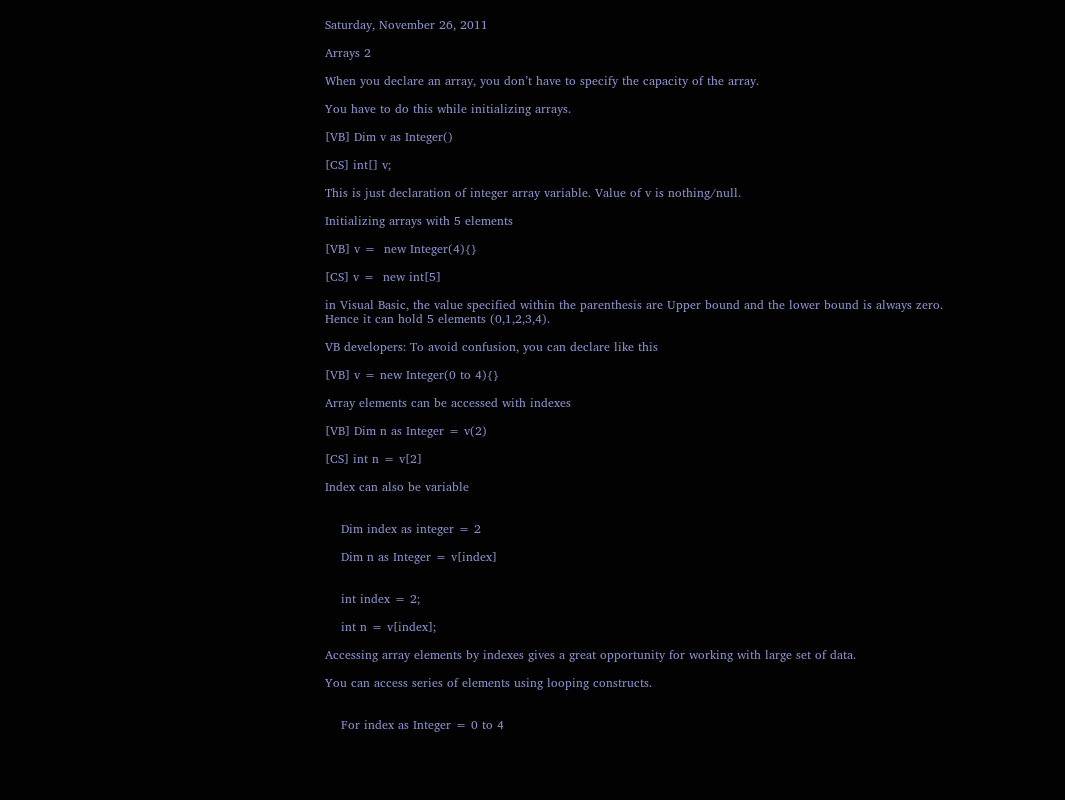Saturday, November 26, 2011

Arrays 2

When you declare an array, you don’t have to specify the capacity of the array.

You have to do this while initializing arrays.

[VB] Dim v as Integer()

[CS] int[] v;

This is just declaration of integer array variable. Value of v is nothing/null.

Initializing arrays with 5 elements

[VB] v =  new Integer(4){}

[CS] v =  new int[5]

in Visual Basic, the value specified within the parenthesis are Upper bound and the lower bound is always zero. Hence it can hold 5 elements (0,1,2,3,4).

VB developers: To avoid confusion, you can declare like this

[VB] v = new Integer(0 to 4){}

Array elements can be accessed with indexes

[VB] Dim n as Integer = v(2)

[CS] int n = v[2]

Index can also be variable


    Dim index as integer = 2

    Dim n as Integer = v[index]


    int index = 2;

    int n = v[index];

Accessing array elements by indexes gives a great opportunity for working with large set of data.

You can access series of elements using looping constructs.


    For index as Integer = 0 to 4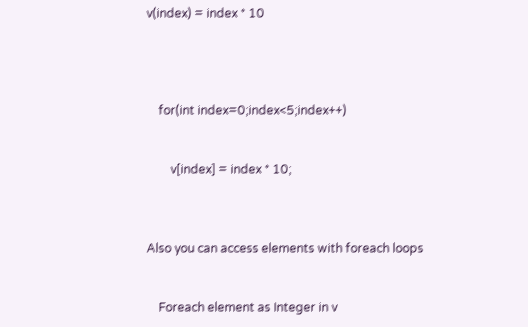v(index) = index * 10




    for(int index=0;index<5;index++)


        v[index] = index * 10;



Also you can access elements with foreach loops


    Foreach element as Integer in v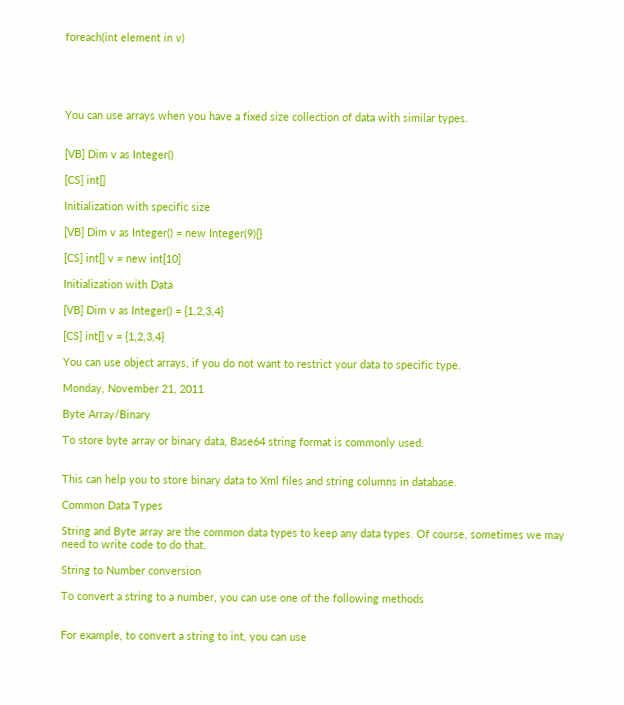foreach(int element in v)





You can use arrays when you have a fixed size collection of data with similar types.


[VB] Dim v as Integer()

[CS] int[]

Initialization with specific size

[VB] Dim v as Integer() = new Integer(9){}

[CS] int[] v = new int[10]

Initialization with Data

[VB] Dim v as Integer() = {1,2,3,4}

[CS] int[] v = {1,2,3,4}

You can use object arrays, if you do not want to restrict your data to specific type.

Monday, November 21, 2011

Byte Array/Binary

To store byte array or binary data, Base64 string format is commonly used.


This can help you to store binary data to Xml files and string columns in database.

Common Data Types

String and Byte array are the common data types to keep any data types. Of course, sometimes we may need to write code to do that.

String to Number conversion

To convert a string to a number, you can use one of the following methods


For example, to convert a string to int, you can use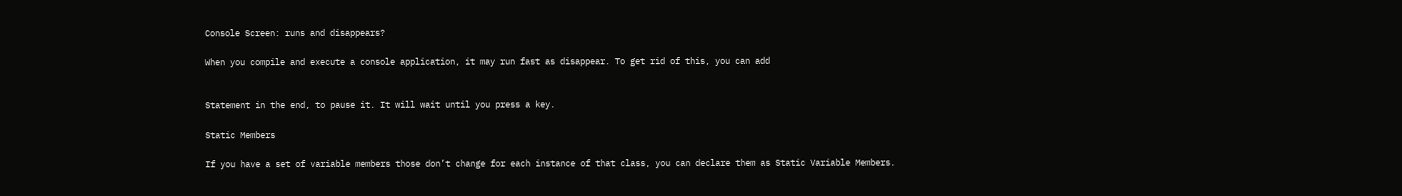Console Screen: runs and disappears?

When you compile and execute a console application, it may run fast as disappear. To get rid of this, you can add


Statement in the end, to pause it. It will wait until you press a key.

Static Members

If you have a set of variable members those don’t change for each instance of that class, you can declare them as Static Variable Members.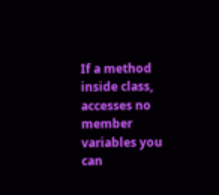If a method inside class, accesses no member variables you can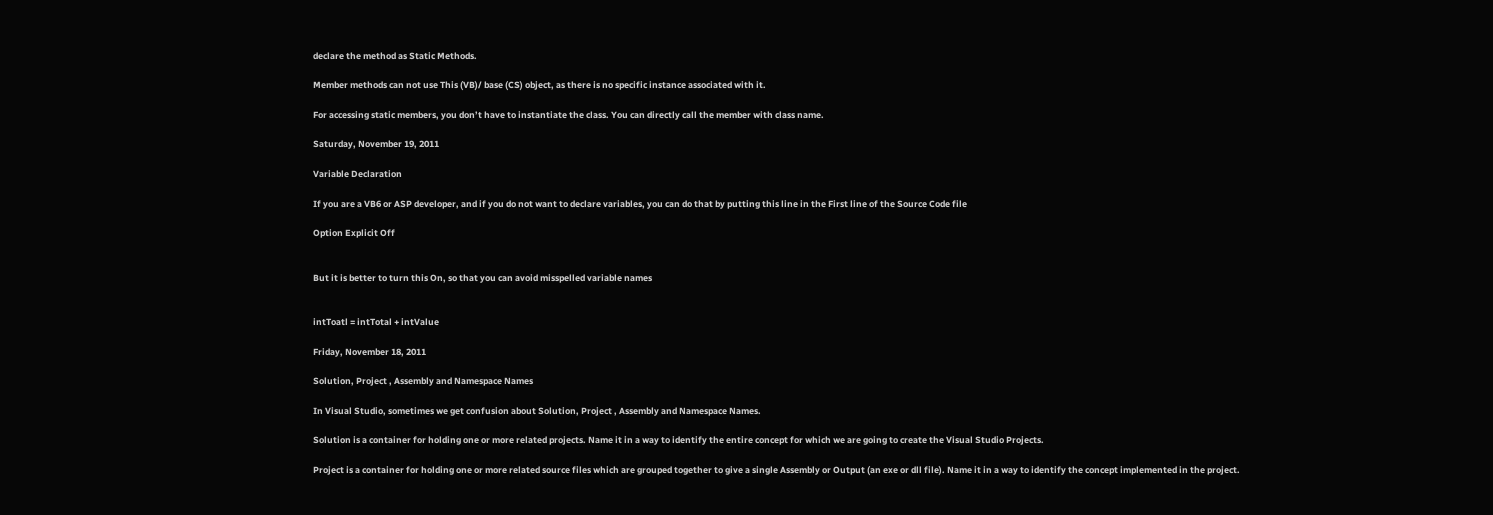declare the method as Static Methods.

Member methods can not use This (VB)/ base (CS) object, as there is no specific instance associated with it.

For accessing static members, you don’t have to instantiate the class. You can directly call the member with class name.

Saturday, November 19, 2011

Variable Declaration

If you are a VB6 or ASP developer, and if you do not want to declare variables, you can do that by putting this line in the First line of the Source Code file

Option Explicit Off


But it is better to turn this On, so that you can avoid misspelled variable names


intToatl = intTotal + intValue

Friday, November 18, 2011

Solution, Project , Assembly and Namespace Names

In Visual Studio, sometimes we get confusion about Solution, Project , Assembly and Namespace Names.

Solution is a container for holding one or more related projects. Name it in a way to identify the entire concept for which we are going to create the Visual Studio Projects.

Project is a container for holding one or more related source files which are grouped together to give a single Assembly or Output (an exe or dll file). Name it in a way to identify the concept implemented in the project.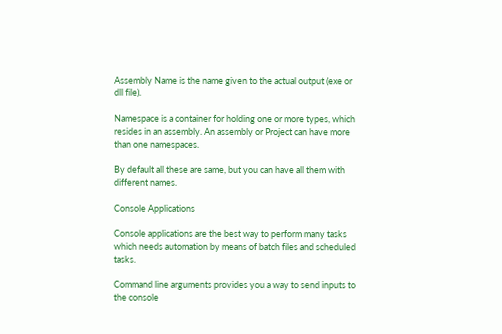Assembly Name is the name given to the actual output (exe or dll file).

Namespace is a container for holding one or more types, which resides in an assembly. An assembly or Project can have more than one namespaces.

By default all these are same, but you can have all them with different names.

Console Applications

Console applications are the best way to perform many tasks which needs automation by means of batch files and scheduled tasks.

Command line arguments provides you a way to send inputs to the console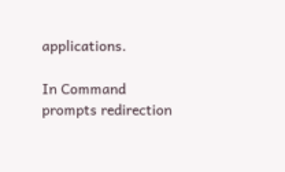applications.

In Command prompts redirection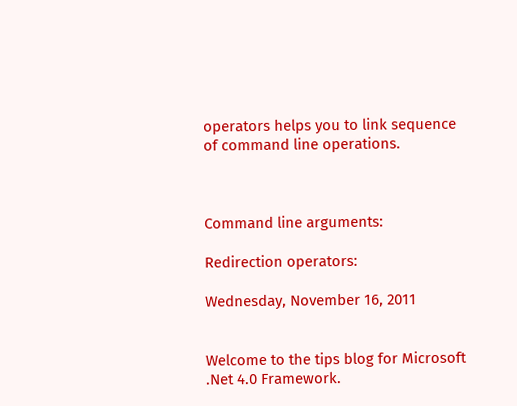operators helps you to link sequence of command line operations.



Command line arguments:

Redirection operators:

Wednesday, November 16, 2011


Welcome to the tips blog for Microsoft .Net 4.0 Framework.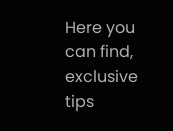Here you can find, exclusive tips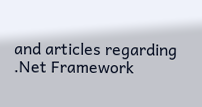and articles regarding .Net Framework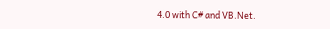4.0 with C# and VB.Net.